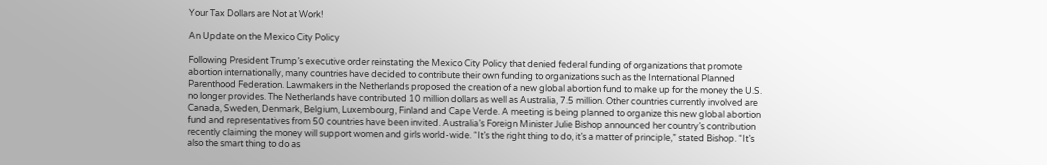Your Tax Dollars are Not at Work!

An Update on the Mexico City Policy

Following President Trump’s executive order reinstating the Mexico City Policy that denied federal funding of organizations that promote abortion internationally, many countries have decided to contribute their own funding to organizations such as the International Planned Parenthood Federation. Lawmakers in the Netherlands proposed the creation of a new global abortion fund to make up for the money the U.S. no longer provides. The Netherlands have contributed 10 million dollars as well as Australia, 7.5 million. Other countries currently involved are Canada, Sweden, Denmark, Belgium, Luxembourg, Finland and Cape Verde. A meeting is being planned to organize this new global abortion fund and representatives from 50 countries have been invited. Australia’s Foreign Minister Julie Bishop announced her country’s contribution recently claiming the money will support women and girls world-wide. “It’s the right thing to do, it’s a matter of principle,” stated Bishop. “It’s also the smart thing to do as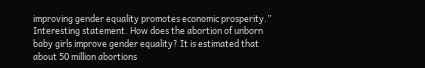improving gender equality promotes economic prosperity.” Interesting statement. How does the abortion of unborn baby girls improve gender equality? It is estimated that about 50 million abortions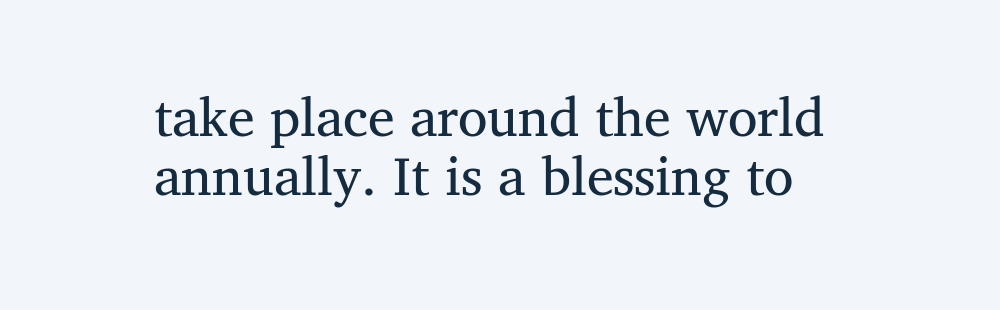take place around the world annually. It is a blessing to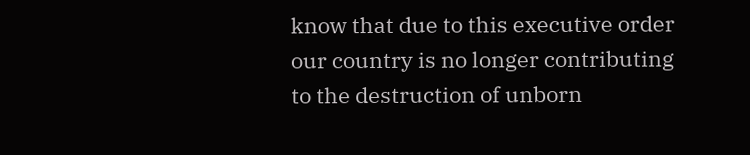know that due to this executive order our country is no longer contributing to the destruction of unborn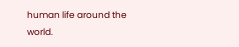human life around the world.